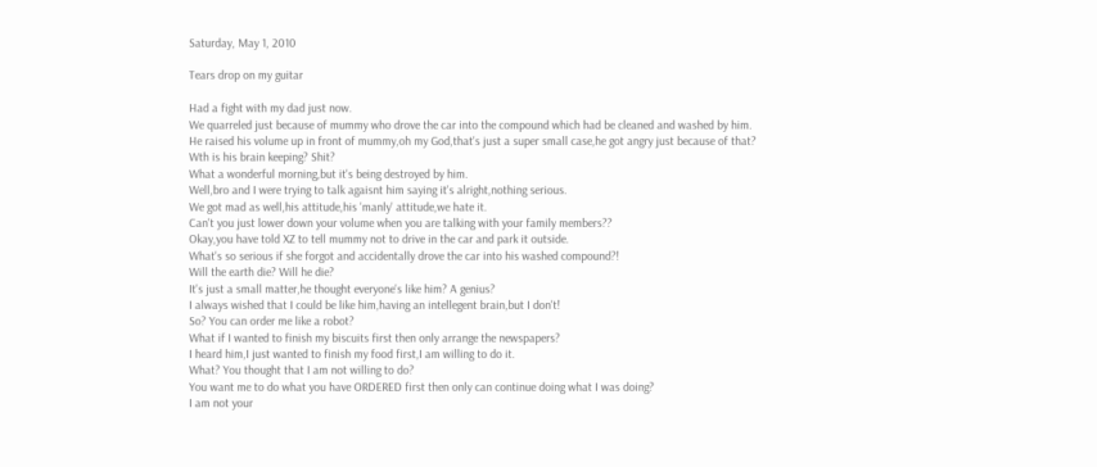Saturday, May 1, 2010

Tears drop on my guitar

Had a fight with my dad just now.
We quarreled just because of mummy who drove the car into the compound which had be cleaned and washed by him.
He raised his volume up in front of mummy,oh my God,that's just a super small case,he got angry just because of that?
Wth is his brain keeping? Shit?
What a wonderful morning,but it's being destroyed by him.
Well,bro and I were trying to talk agaisnt him saying it's alright,nothing serious.
We got mad as well,his attitude,his 'manly' attitude,we hate it.
Can't you just lower down your volume when you are talking with your family members??
Okay,you have told XZ to tell mummy not to drive in the car and park it outside.
What's so serious if she forgot and accidentally drove the car into his washed compound?!
Will the earth die? Will he die?
It's just a small matter,he thought everyone's like him? A genius?
I always wished that I could be like him,having an intellegent brain,but I don't!
So? You can order me like a robot?
What if I wanted to finish my biscuits first then only arrange the newspapers?
I heard him,I just wanted to finish my food first,I am willing to do it.
What? You thought that I am not willing to do?
You want me to do what you have ORDERED first then only can continue doing what I was doing?
I am not your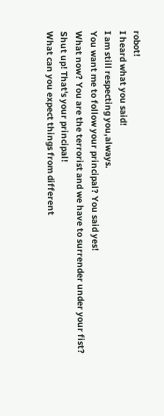robot!
I heard what you said!
I am still respecting you,always.
You want me to follow your principal? You said yes!
What now? You are the terrorist and we have to surrender under your fist?
Shut up! That's your principal!
What can you expect things from different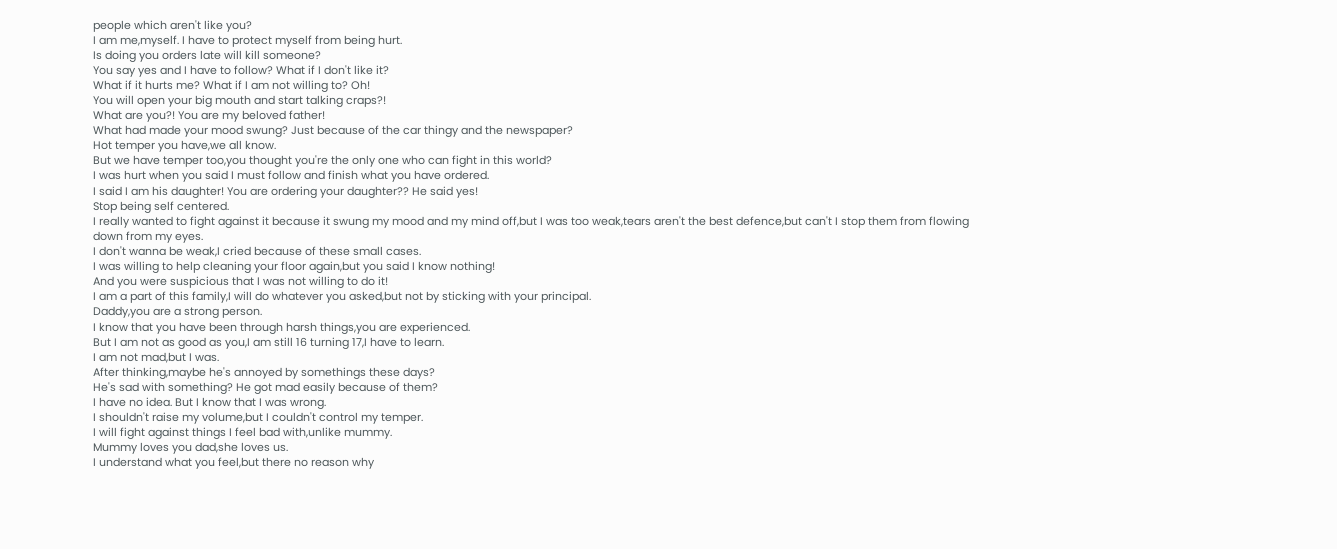people which aren't like you?
I am me,myself. I have to protect myself from being hurt.
Is doing you orders late will kill someone?
You say yes and I have to follow? What if I don't like it?
What if it hurts me? What if I am not willing to? Oh!
You will open your big mouth and start talking craps?!
What are you?! You are my beloved father!
What had made your mood swung? Just because of the car thingy and the newspaper?
Hot temper you have,we all know.
But we have temper too,you thought you're the only one who can fight in this world?
I was hurt when you said I must follow and finish what you have ordered.
I said I am his daughter! You are ordering your daughter?? He said yes!
Stop being self centered.
I really wanted to fight against it because it swung my mood and my mind off,but I was too weak,tears aren't the best defence,but can't I stop them from flowing down from my eyes.
I don't wanna be weak,I cried because of these small cases.
I was willing to help cleaning your floor again,but you said I know nothing!
And you were suspicious that I was not willing to do it!
I am a part of this family,I will do whatever you asked,but not by sticking with your principal.
Daddy,you are a strong person.
I know that you have been through harsh things,you are experienced.
But I am not as good as you,I am still 16 turning 17,I have to learn.
I am not mad,but I was.
After thinking,maybe he's annoyed by somethings these days?
He's sad with something? He got mad easily because of them?
I have no idea. But I know that I was wrong.
I shouldn't raise my volume,but I couldn't control my temper.
I will fight against things I feel bad with,unlike mummy.
Mummy loves you dad,she loves us.
I understand what you feel,but there no reason why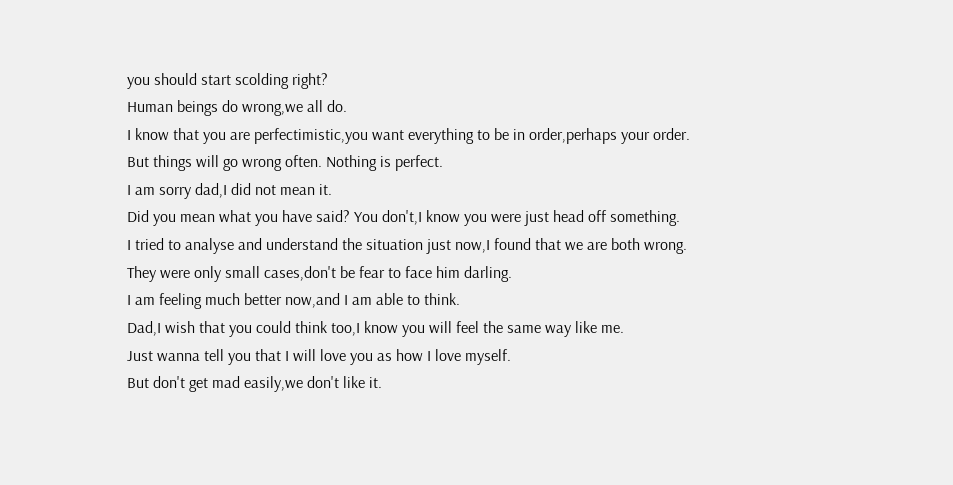you should start scolding right?
Human beings do wrong,we all do.
I know that you are perfectimistic,you want everything to be in order,perhaps your order.
But things will go wrong often. Nothing is perfect.
I am sorry dad,I did not mean it.
Did you mean what you have said? You don't,I know you were just head off something.
I tried to analyse and understand the situation just now,I found that we are both wrong.
They were only small cases,don't be fear to face him darling.
I am feeling much better now,and I am able to think.
Dad,I wish that you could think too,I know you will feel the same way like me.
Just wanna tell you that I will love you as how I love myself.
But don't get mad easily,we don't like it.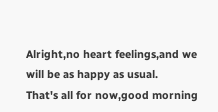Alright,no heart feelings,and we will be as happy as usual.
That's all for now,good morning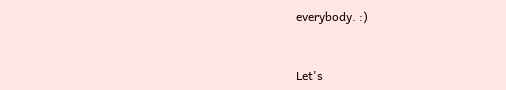everybody. :)


Let's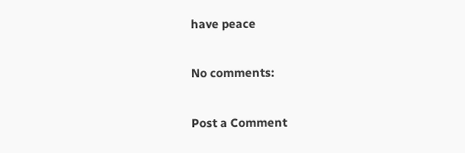have peace

No comments:

Post a Comment